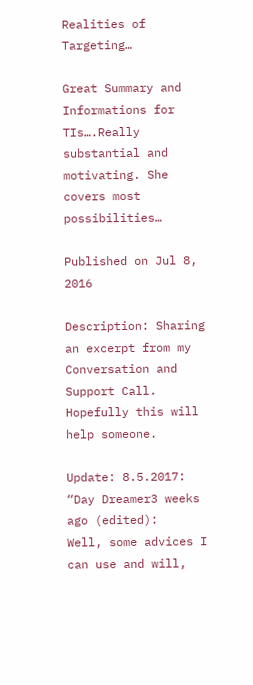Realities of Targeting…

Great Summary and Informations for TIs….Really substantial and motivating. She covers most possibilities…

Published on Jul 8, 2016

Description: Sharing an excerpt from my Conversation and Support Call. Hopefully this will help someone.

Update: 8.5.2017:
“Day Dreamer3 weeks ago (edited):
Well, some advices I can use and will,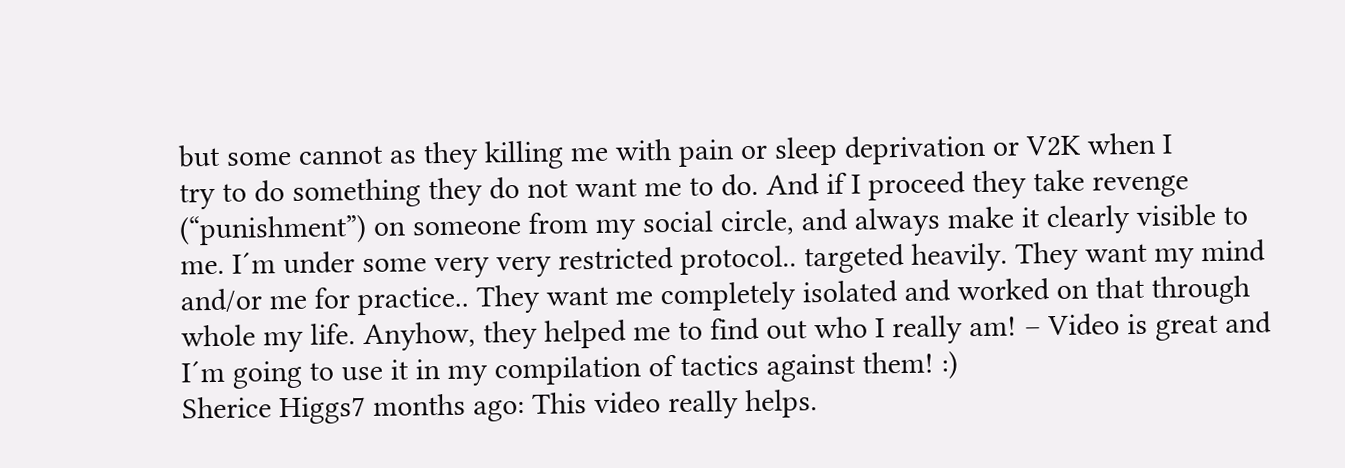but some cannot as they killing me with pain or sleep deprivation or V2K when I
try to do something they do not want me to do. And if I proceed they take revenge (“punishment”) on someone from my social circle, and always make it clearly visible to me. I´m under some very very restricted protocol.. targeted heavily. They want my mind and/or me for practice.. They want me completely isolated and worked on that through whole my life. Anyhow, they helped me to find out who I really am! – Video is great and I´m going to use it in my compilation of tactics against them! :)
Sherice Higgs7 months ago: This video really helps.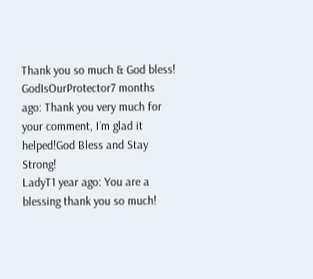Thank you so much & God bless!
GodIsOurProtector7 months ago: Thank you very much for your comment, I´m glad it helped!God Bless and Stay Strong!
LadyT1 year ago: You are a blessing thank you so much!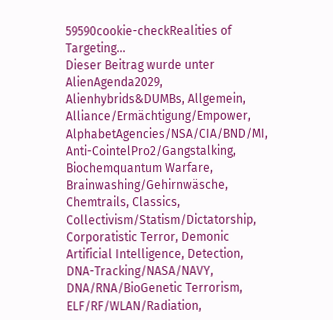59590cookie-checkRealities of Targeting…
Dieser Beitrag wurde unter AlienAgenda2029, Alienhybrids&DUMBs, Allgemein, Alliance/Ermächtigung/Empower, AlphabetAgencies/NSA/CIA/BND/MI, Anti-CointelPro2/Gangstalking, Biochemquantum Warfare, Brainwashing/Gehirnwäsche, Chemtrails, Classics, Collectivism/Statism/Dictatorship, Corporatistic Terror, Demonic Artificial Intelligence, Detection, DNA-Tracking/NASA/NAVY, DNA/RNA/BioGenetic Terrorism, ELF/RF/WLAN/Radiation,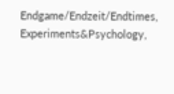Endgame/Endzeit/Endtimes, Experiments&Psychology,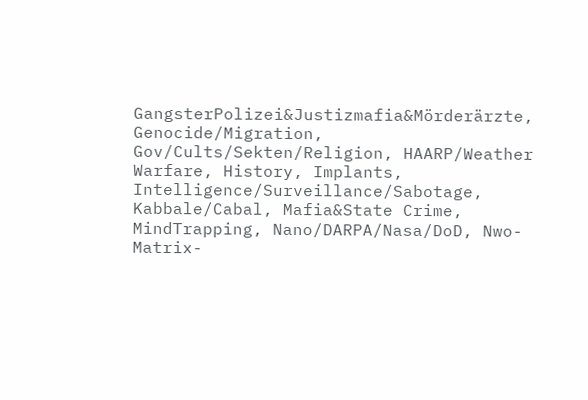GangsterPolizei&Justizmafia&Mörderärzte, Genocide/Migration, Gov/Cults/Sekten/Religion, HAARP/Weather Warfare, History, Implants, Intelligence/Surveillance/Sabotage, Kabbale/Cabal, Mafia&State Crime, MindTrapping, Nano/DARPA/Nasa/DoD, Nwo-Matrix-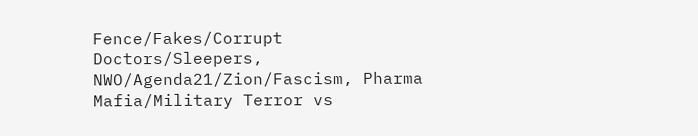Fence/Fakes/Corrupt Doctors/Sleepers, NWO/Agenda21/Zion/Fascism, Pharma Mafia/Military Terror vs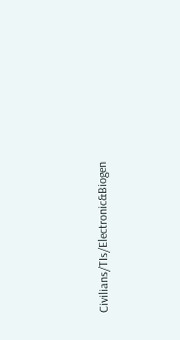Civilians/TIs/Electronic&Biogen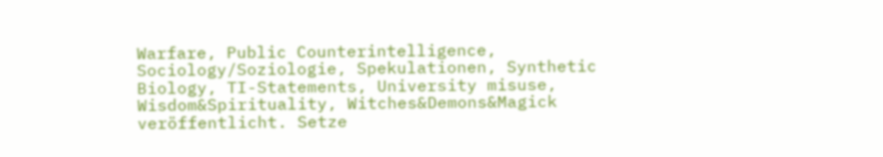Warfare, Public Counterintelligence, Sociology/Soziologie, Spekulationen, Synthetic Biology, TI-Statements, University misuse, Wisdom&Spirituality, Witches&Demons&Magick veröffentlicht. Setze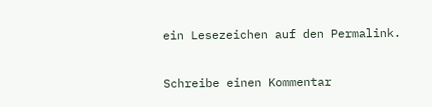ein Lesezeichen auf den Permalink.

Schreibe einen Kommentar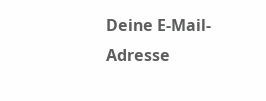Deine E-Mail-Adresse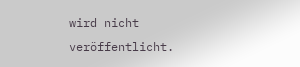wird nicht veröffentlicht.